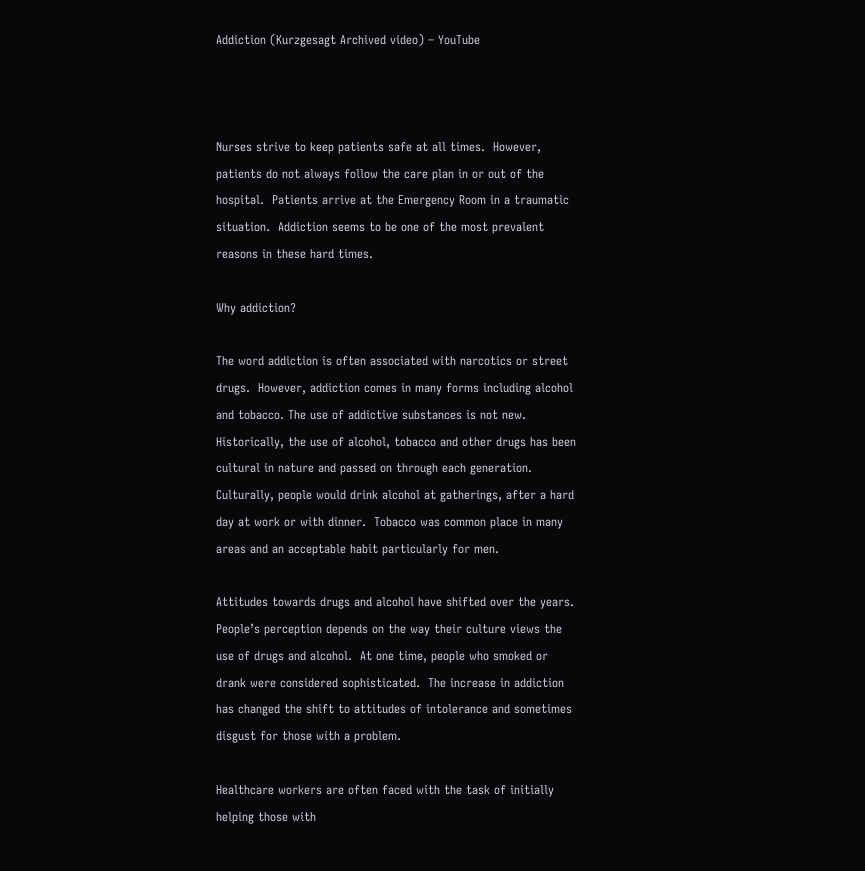Addiction (Kurzgesagt Archived video) – YouTube



Nurses strive to keep patients safe at all times.  However, patients do not always follow the care plan in or out of the hospital.  Patients arrive at the Emergency Room in a traumatic situation.  Addiction seems to be one of the most prevalent reasons in these hard times.

Why addiction?

The word addiction is often associated with narcotics or street drugs.  However, addiction comes in many forms including alcohol and tobacco. The use of addictive substances is not new.  Historically, the use of alcohol, tobacco and other drugs has been cultural in nature and passed on through each generation. Culturally, people would drink alcohol at gatherings, after a hard day at work or with dinner.  Tobacco was common place in many areas and an acceptable habit particularly for men.

Attitudes towards drugs and alcohol have shifted over the years.  People’s perception depends on the way their culture views the use of drugs and alcohol.  At one time, people who smoked or drank were considered sophisticated.  The increase in addiction has changed the shift to attitudes of intolerance and sometimes disgust for those with a problem.

Healthcare workers are often faced with the task of initially helping those with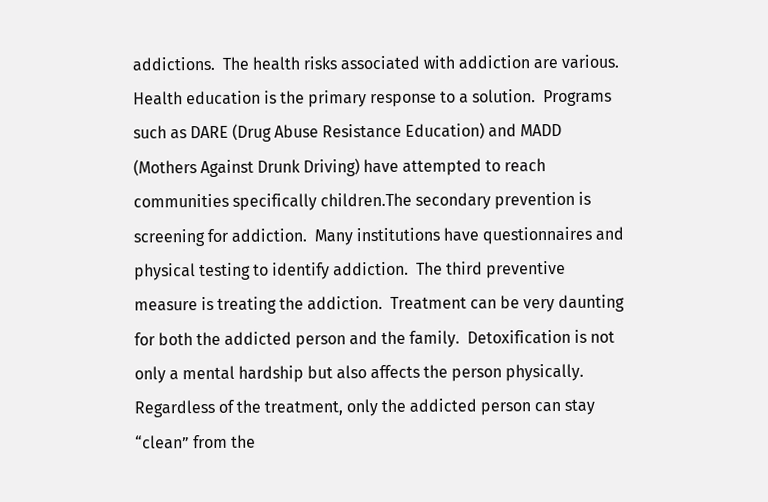addictions.  The health risks associated with addiction are various.   Health education is the primary response to a solution.  Programs such as DARE (Drug Abuse Resistance Education) and MADD (Mothers Against Drunk Driving) have attempted to reach communities specifically children.The secondary prevention is screening for addiction.  Many institutions have questionnaires and physical testing to identify addiction.  The third preventive measure is treating the addiction.  Treatment can be very daunting for both the addicted person and the family.  Detoxification is not only a mental hardship but also affects the person physically.  Regardless of the treatment, only the addicted person can stay “clean” from the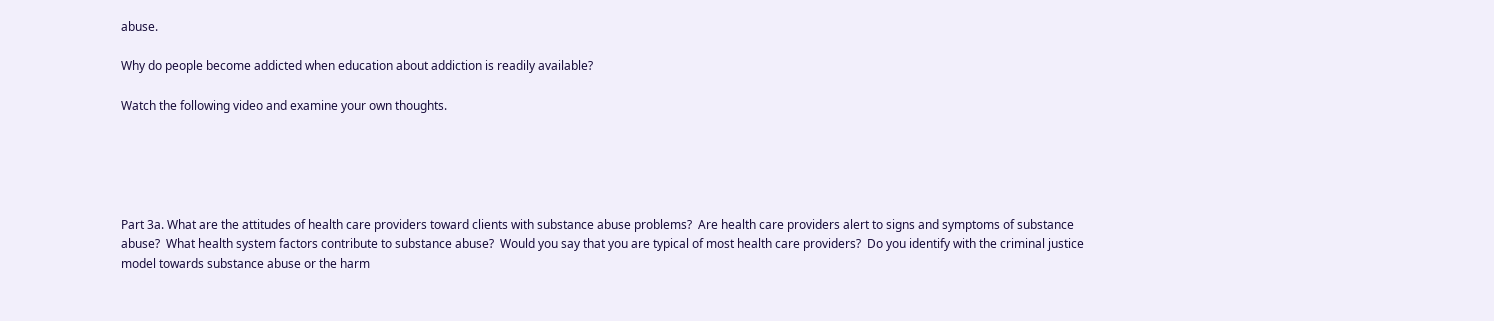abuse.

Why do people become addicted when education about addiction is readily available?

Watch the following video and examine your own thoughts.





Part 3a. What are the attitudes of health care providers toward clients with substance abuse problems?  Are health care providers alert to signs and symptoms of substance abuse?  What health system factors contribute to substance abuse?  Would you say that you are typical of most health care providers?  Do you identify with the criminal justice model towards substance abuse or the harm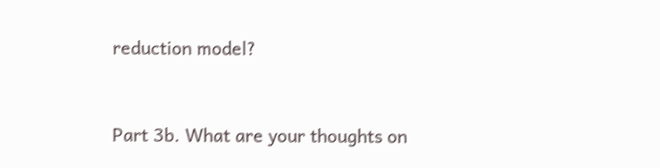reduction model?



Part 3b. What are your thoughts on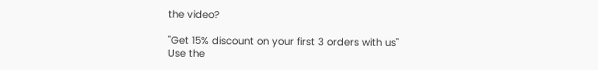the video?

"Get 15% discount on your first 3 orders with us"
Use the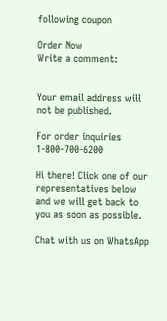following coupon

Order Now
Write a comment:


Your email address will not be published.

For order inquiries        1-800-700-6200

Hi there! Click one of our representatives below and we will get back to you as soon as possible.

Chat with us on WhatsApp